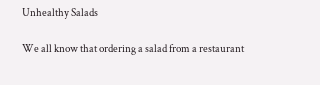Unhealthy Salads

We all know that ordering a salad from a restaurant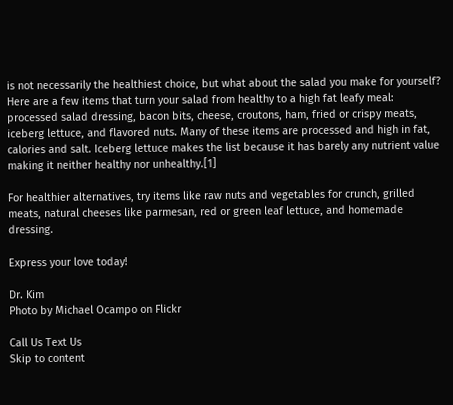is not necessarily the healthiest choice, but what about the salad you make for yourself? Here are a few items that turn your salad from healthy to a high fat leafy meal: processed salad dressing, bacon bits, cheese, croutons, ham, fried or crispy meats, iceberg lettuce, and flavored nuts. Many of these items are processed and high in fat, calories and salt. Iceberg lettuce makes the list because it has barely any nutrient value making it neither healthy nor unhealthy.[1]

For healthier alternatives, try items like raw nuts and vegetables for crunch, grilled meats, natural cheeses like parmesan, red or green leaf lettuce, and homemade dressing.

Express your love today!

Dr. Kim
Photo by Michael Ocampo on Flickr

Call Us Text Us
Skip to content